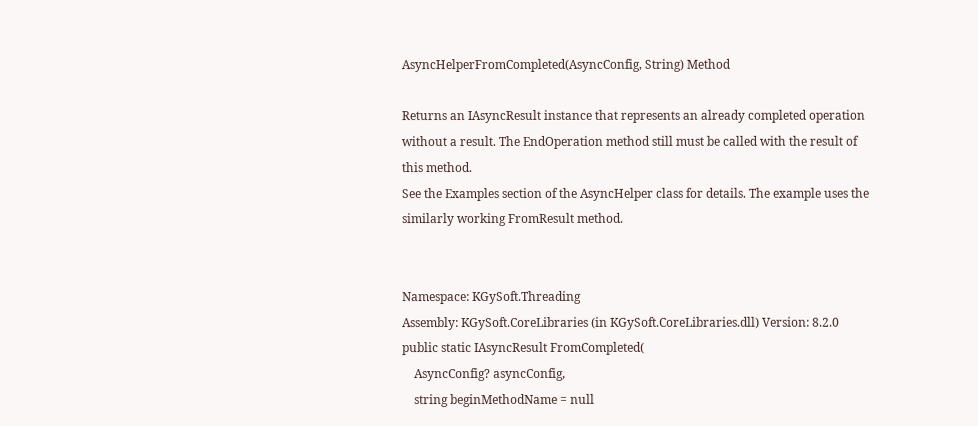AsyncHelperFromCompleted(AsyncConfig, String) Method

Returns an IAsyncResult instance that represents an already completed operation without a result. The EndOperation method still must be called with the result of this method.
See the Examples section of the AsyncHelper class for details. The example uses the similarly working FromResult method.


Namespace: KGySoft.Threading
Assembly: KGySoft.CoreLibraries (in KGySoft.CoreLibraries.dll) Version: 8.2.0
public static IAsyncResult FromCompleted(
    AsyncConfig? asyncConfig,
    string beginMethodName = null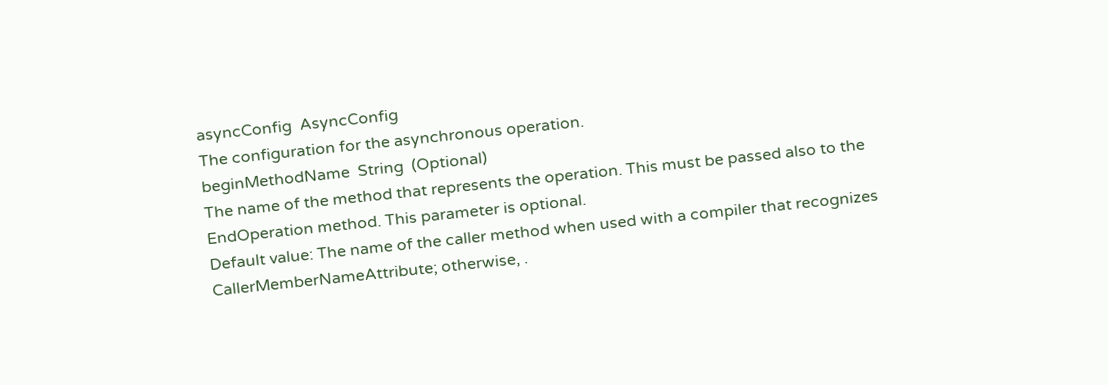asyncConfig  AsyncConfig
The configuration for the asynchronous operation.
beginMethodName  String  (Optional)
The name of the method that represents the operation. This must be passed also to the EndOperation method. This parameter is optional.
Default value: The name of the caller method when used with a compiler that recognizes CallerMemberNameAttribute; otherwise, .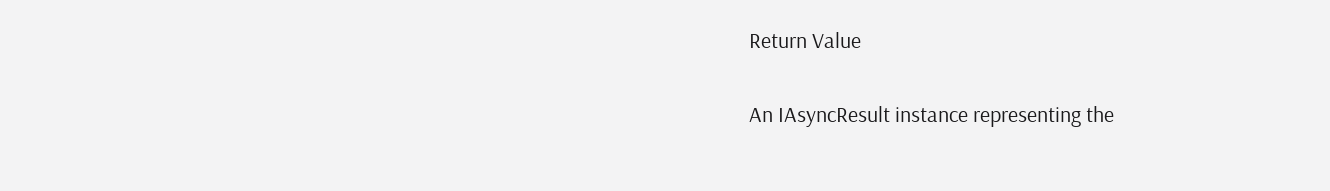Return Value

An IAsyncResult instance representing the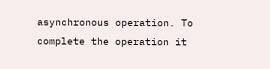asynchronous operation. To complete the operation it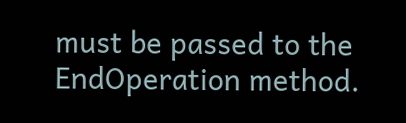must be passed to the EndOperation method.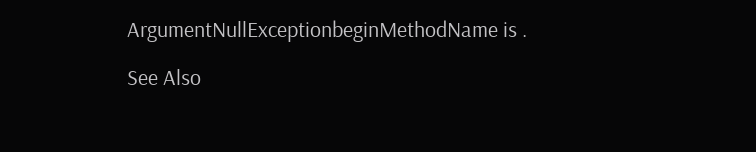ArgumentNullExceptionbeginMethodName is .

See Also